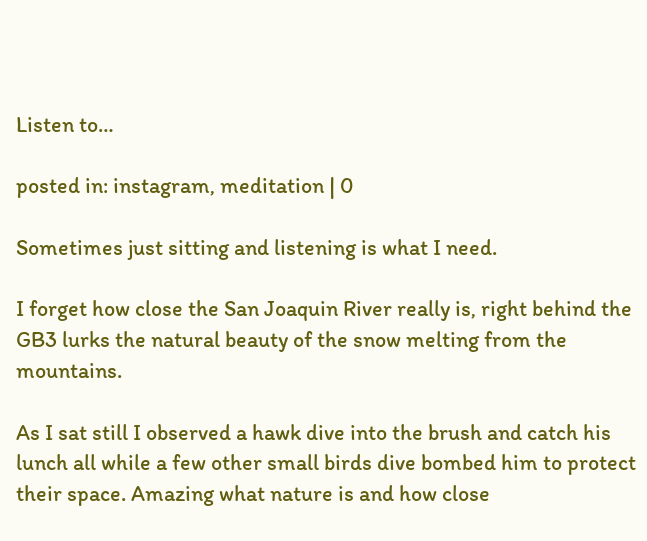Listen to…

posted in: instagram, meditation | 0

Sometimes just sitting and listening is what I need.

I forget how close the San Joaquin River really is, right behind the GB3 lurks the natural beauty of the snow melting from the mountains.

As I sat still I observed a hawk dive into the brush and catch his lunch all while a few other small birds dive bombed him to protect their space. Amazing what nature is and how close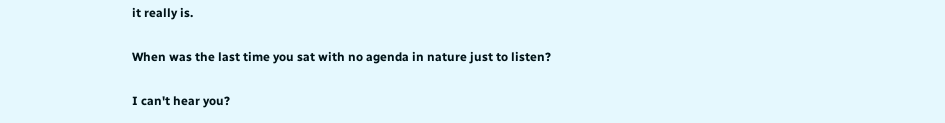it really is.

When was the last time you sat with no agenda in nature just to listen?

I can't hear you?